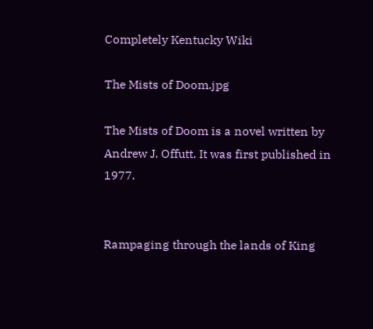Completely Kentucky Wiki

The Mists of Doom.jpg

The Mists of Doom is a novel written by Andrew J. Offutt. It was first published in 1977.


Rampaging through the lands of King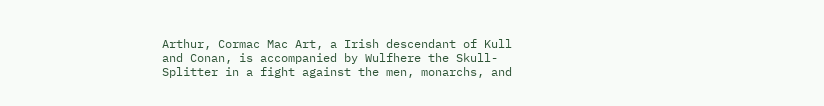Arthur, Cormac Mac Art, a Irish descendant of Kull and Conan, is accompanied by Wulfhere the Skull-Splitter in a fight against the men, monarchs, and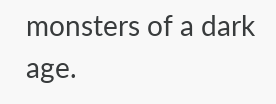monsters of a dark age.